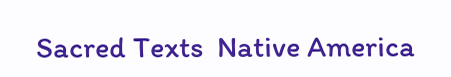Sacred Texts  Native America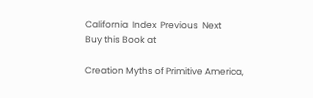California  Index  Previous  Next
Buy this Book at

Creation Myths of Primitive America,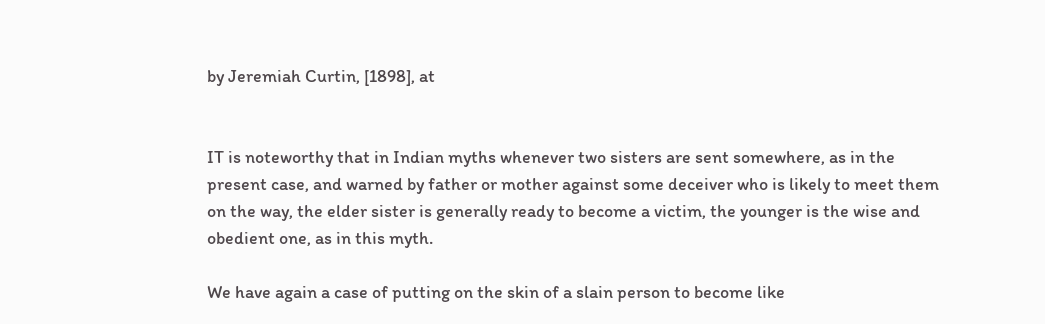by Jeremiah Curtin, [1898], at


IT is noteworthy that in Indian myths whenever two sisters are sent somewhere, as in the present case, and warned by father or mother against some deceiver who is likely to meet them on the way, the elder sister is generally ready to become a victim, the younger is the wise and obedient one, as in this myth.

We have again a case of putting on the skin of a slain person to become like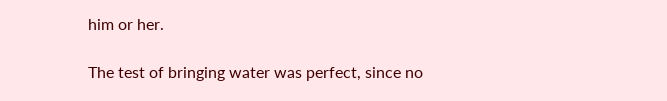him or her.

The test of bringing water was perfect, since no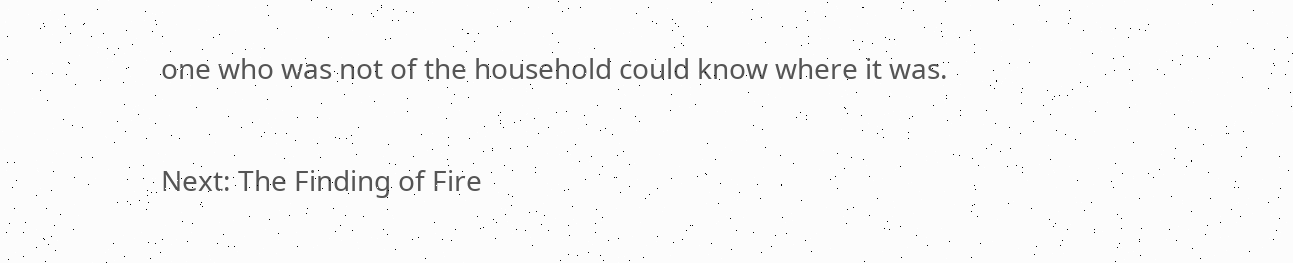one who was not of the household could know where it was.

Next: The Finding of Fire